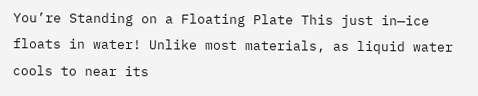You’re Standing on a Floating Plate This just in—ice floats in water! Unlike most materials, as liquid water cools to near its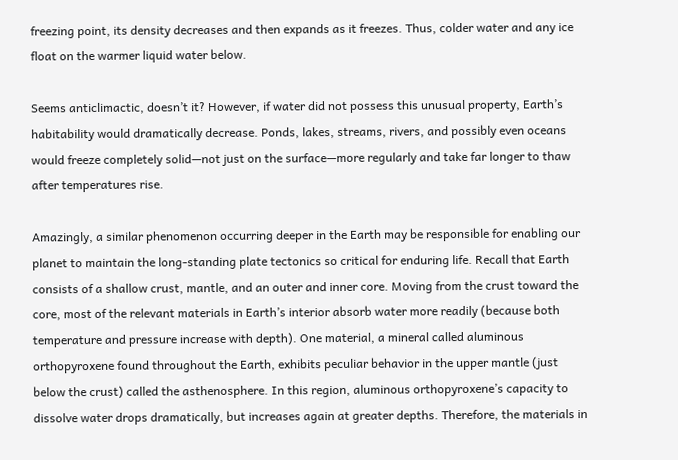freezing point, its density decreases and then expands as it freezes. Thus, colder water and any ice float on the warmer liquid water below.

Seems anticlimactic, doesn’t it? However, if water did not possess this unusual property, Earth’s habitability would dramatically decrease. Ponds, lakes, streams, rivers, and possibly even oceans would freeze completely solid—not just on the surface—more regularly and take far longer to thaw after temperatures rise.

Amazingly, a similar phenomenon occurring deeper in the Earth may be responsible for enabling our planet to maintain the long-standing plate tectonics so critical for enduring life. Recall that Earth consists of a shallow crust, mantle, and an outer and inner core. Moving from the crust toward the core, most of the relevant materials in Earth’s interior absorb water more readily (because both temperature and pressure increase with depth). One material, a mineral called aluminous orthopyroxene found throughout the Earth, exhibits peculiar behavior in the upper mantle (just below the crust) called the asthenosphere. In this region, aluminous orthopyroxene’s capacity to dissolve water drops dramatically, but increases again at greater depths. Therefore, the materials in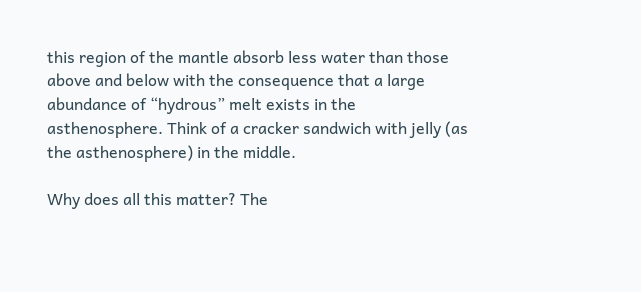this region of the mantle absorb less water than those above and below with the consequence that a large abundance of “hydrous” melt exists in the asthenosphere. Think of a cracker sandwich with jelly (as the asthenosphere) in the middle.

Why does all this matter? The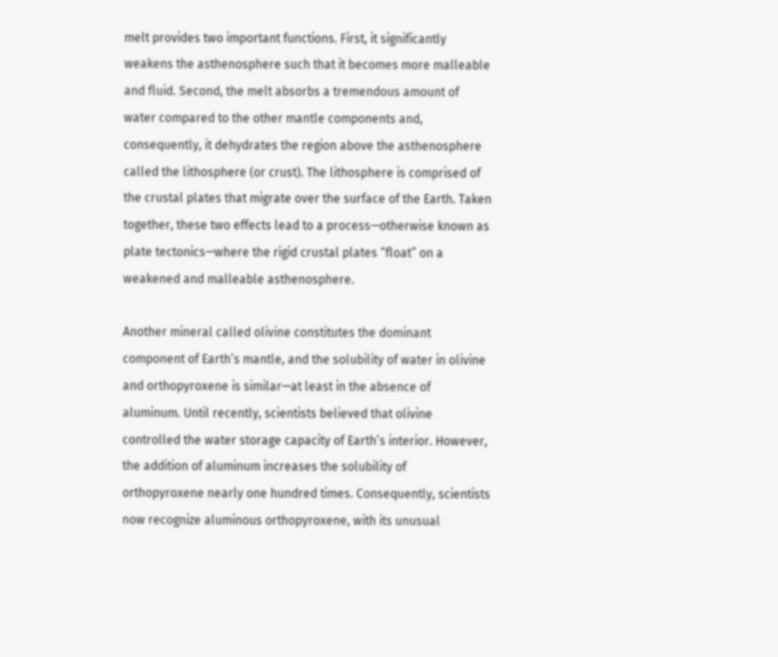melt provides two important functions. First, it significantly weakens the asthenosphere such that it becomes more malleable and fluid. Second, the melt absorbs a tremendous amount of water compared to the other mantle components and, consequently, it dehydrates the region above the asthenosphere called the lithosphere (or crust). The lithosphere is comprised of the crustal plates that migrate over the surface of the Earth. Taken together, these two effects lead to a process—otherwise known as plate tectonics—where the rigid crustal plates “float” on a weakened and malleable asthenosphere.

Another mineral called olivine constitutes the dominant component of Earth’s mantle, and the solubility of water in olivine and orthopyroxene is similar—at least in the absence of aluminum. Until recently, scientists believed that olivine controlled the water storage capacity of Earth’s interior. However, the addition of aluminum increases the solubility of orthopyroxene nearly one hundred times. Consequently, scientists now recognize aluminous orthopyroxene, with its unusual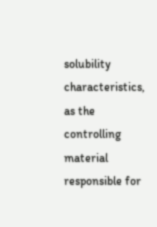solubility characteristics, as the controlling material responsible for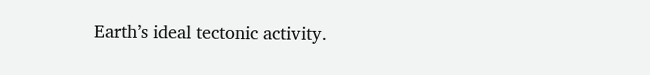Earth’s ideal tectonic activity.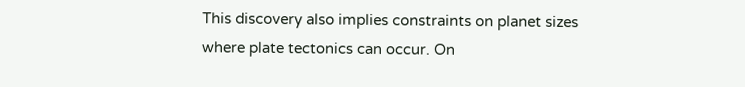This discovery also implies constraints on planet sizes where plate tectonics can occur. On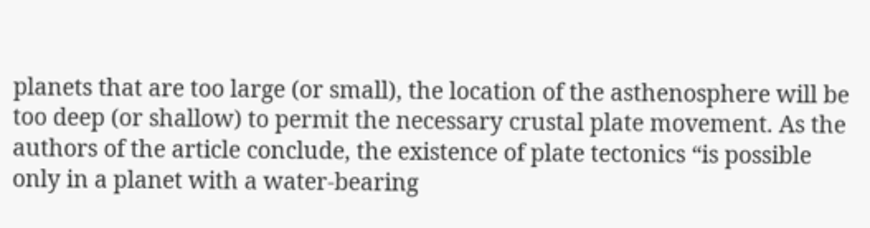planets that are too large (or small), the location of the asthenosphere will be too deep (or shallow) to permit the necessary crustal plate movement. As the authors of the article conclude, the existence of plate tectonics “is possible only in a planet with a water-bearing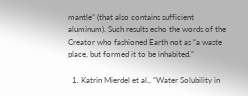mantle” (that also contains sufficient aluminum). Such results echo the words of the Creator who fashioned Earth not as “a waste place, but formed it to be inhabited.”

  1. Katrin Mierdel et al., “Water Solubility in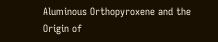Aluminous Orthopyroxene and the Origin of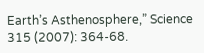Earth’s Asthenosphere,” Science 315 (2007): 364-68.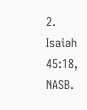2. Isaiah 45:18, NASB.